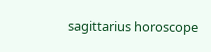sagittarius horoscope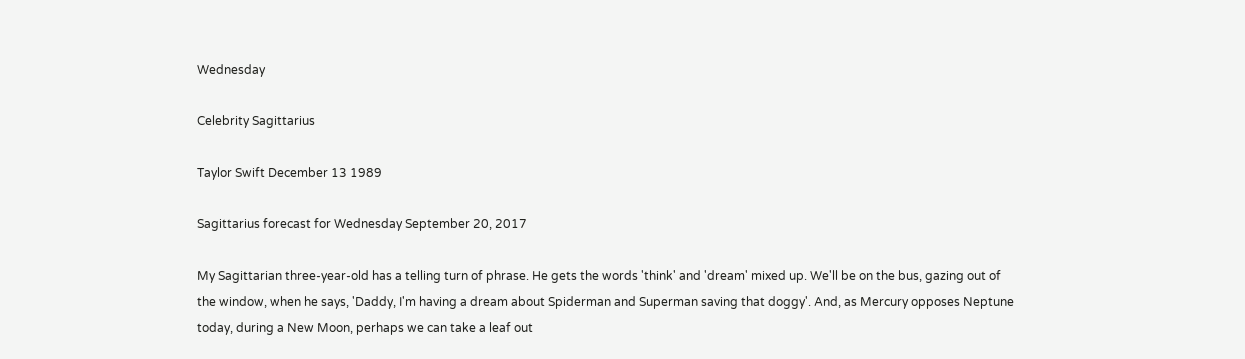Wednesday

Celebrity Sagittarius

Taylor Swift December 13 1989

Sagittarius forecast for Wednesday September 20, 2017

My Sagittarian three-year-old has a telling turn of phrase. He gets the words 'think' and 'dream' mixed up. We'll be on the bus, gazing out of the window, when he says, 'Daddy, I'm having a dream about Spiderman and Superman saving that doggy'. And, as Mercury opposes Neptune today, during a New Moon, perhaps we can take a leaf out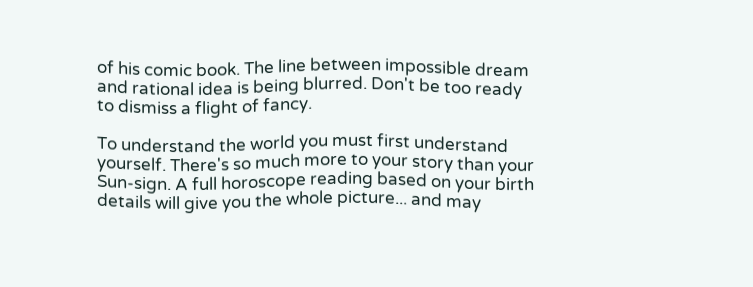of his comic book. The line between impossible dream and rational idea is being blurred. Don't be too ready to dismiss a flight of fancy.

To understand the world you must first understand yourself. There's so much more to your story than your Sun-sign. A full horoscope reading based on your birth details will give you the whole picture... and may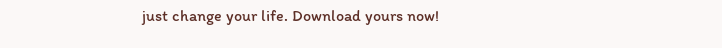just change your life. Download yours now!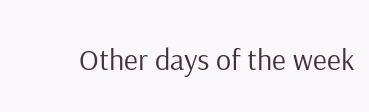Other days of the week